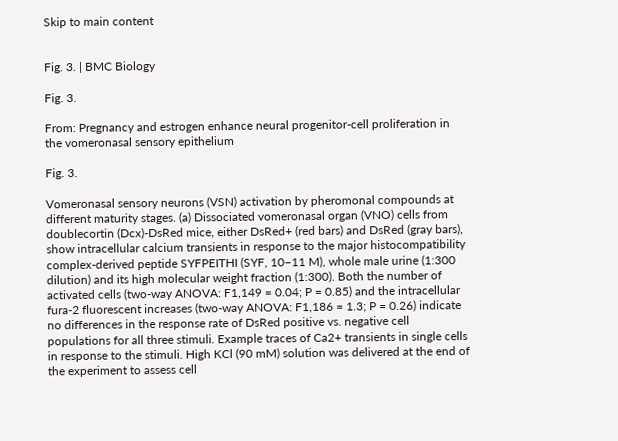Skip to main content


Fig. 3. | BMC Biology

Fig. 3.

From: Pregnancy and estrogen enhance neural progenitor-cell proliferation in the vomeronasal sensory epithelium

Fig. 3.

Vomeronasal sensory neurons (VSN) activation by pheromonal compounds at different maturity stages. (a) Dissociated vomeronasal organ (VNO) cells from doublecortin (Dcx)-DsRed mice, either DsRed+ (red bars) and DsRed (gray bars), show intracellular calcium transients in response to the major histocompatibility complex-derived peptide SYFPEITHI (SYF, 10−11 M), whole male urine (1:300 dilution) and its high molecular weight fraction (1:300). Both the number of activated cells (two-way ANOVA: F1,149 = 0.04; P = 0.85) and the intracellular fura-2 fluorescent increases (two-way ANOVA: F1,186 = 1.3; P = 0.26) indicate no differences in the response rate of DsRed positive vs. negative cell populations for all three stimuli. Example traces of Ca2+ transients in single cells in response to the stimuli. High KCl (90 mM) solution was delivered at the end of the experiment to assess cell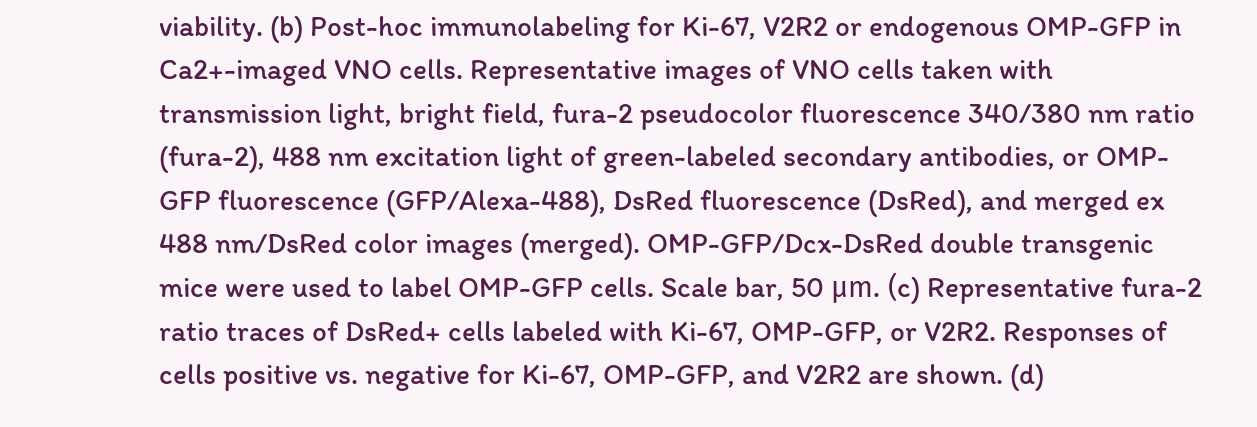viability. (b) Post-hoc immunolabeling for Ki-67, V2R2 or endogenous OMP-GFP in Ca2+-imaged VNO cells. Representative images of VNO cells taken with transmission light, bright field, fura-2 pseudocolor fluorescence 340/380 nm ratio (fura-2), 488 nm excitation light of green-labeled secondary antibodies, or OMP-GFP fluorescence (GFP/Alexa-488), DsRed fluorescence (DsRed), and merged ex 488 nm/DsRed color images (merged). OMP-GFP/Dcx-DsRed double transgenic mice were used to label OMP-GFP cells. Scale bar, 50 μm. (c) Representative fura-2 ratio traces of DsRed+ cells labeled with Ki-67, OMP-GFP, or V2R2. Responses of cells positive vs. negative for Ki-67, OMP-GFP, and V2R2 are shown. (d)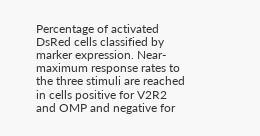Percentage of activated DsRed cells classified by marker expression. Near-maximum response rates to the three stimuli are reached in cells positive for V2R2 and OMP and negative for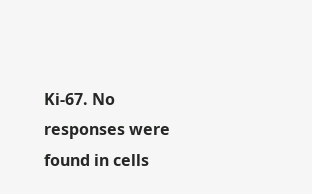Ki-67. No responses were found in cells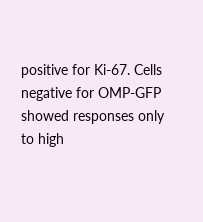positive for Ki-67. Cells negative for OMP-GFP showed responses only to high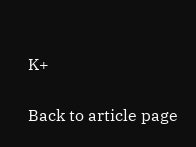K+

Back to article page